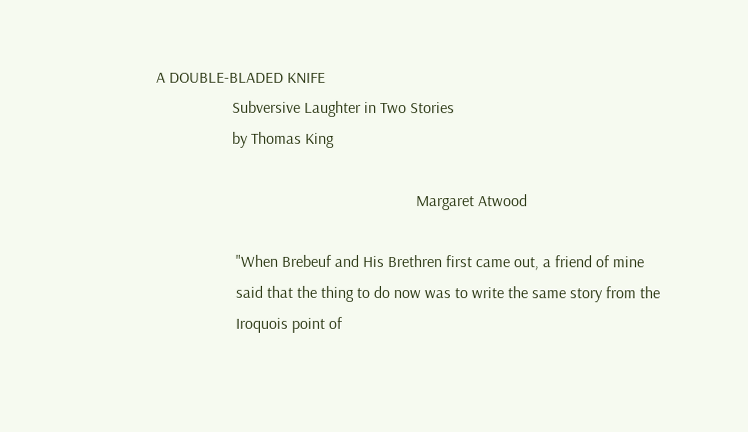A DOUBLE-BLADED KNIFE
                   Subversive Laughter in Two Stories
                   by Thomas King

                                                                 Margaret Atwood

                    "When Brebeuf and His Brethren first came out, a friend of mine
                    said that the thing to do now was to write the same story from the
                    Iroquois point of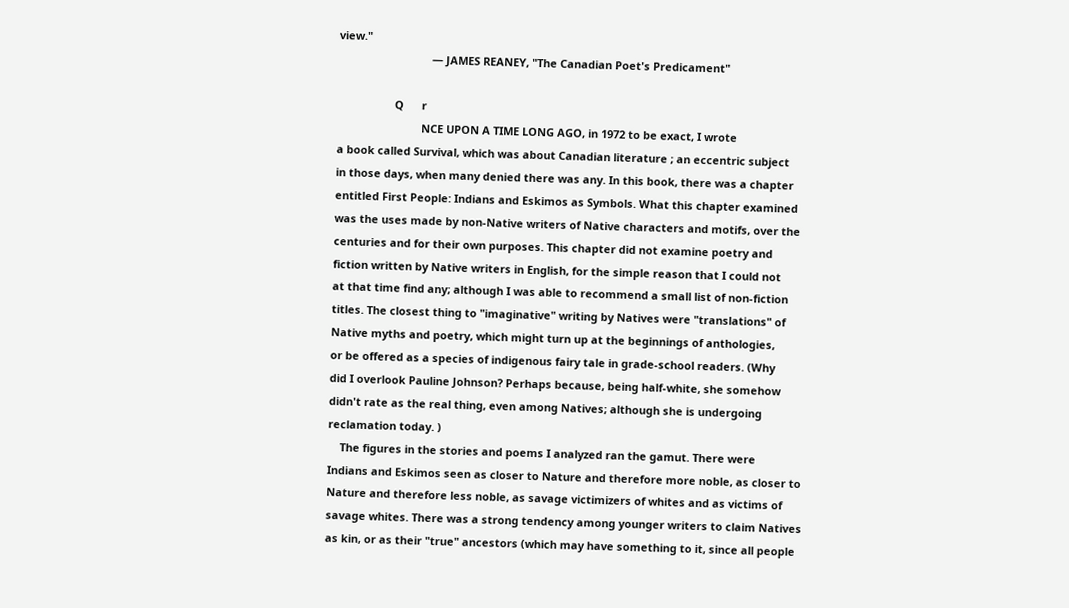view."
                               — JAMES REANEY, "The Canadian Poet's Predicament"

                   Q      r
                            NCE UPON A TIME LONG AGO, in 1972 to be exact, I wrote
a book called Survival, which was about Canadian literature ; an eccentric subject
in those days, when many denied there was any. In this book, there was a chapter
entitled First People: Indians and Eskimos as Symbols. What this chapter examined
was the uses made by non-Native writers of Native characters and motifs, over the
centuries and for their own purposes. This chapter did not examine poetry and
fiction written by Native writers in English, for the simple reason that I could not
at that time find any; although I was able to recommend a small list of non-fiction
titles. The closest thing to "imaginative" writing by Natives were "translations" of
Native myths and poetry, which might turn up at the beginnings of anthologies,
or be offered as a species of indigenous fairy tale in grade-school readers. (Why
did I overlook Pauline Johnson? Perhaps because, being half-white, she somehow
didn't rate as the real thing, even among Natives; although she is undergoing
reclamation today. )
    The figures in the stories and poems I analyzed ran the gamut. There were
Indians and Eskimos seen as closer to Nature and therefore more noble, as closer to
Nature and therefore less noble, as savage victimizers of whites and as victims of
savage whites. There was a strong tendency among younger writers to claim Natives
as kin, or as their "true" ancestors (which may have something to it, since all people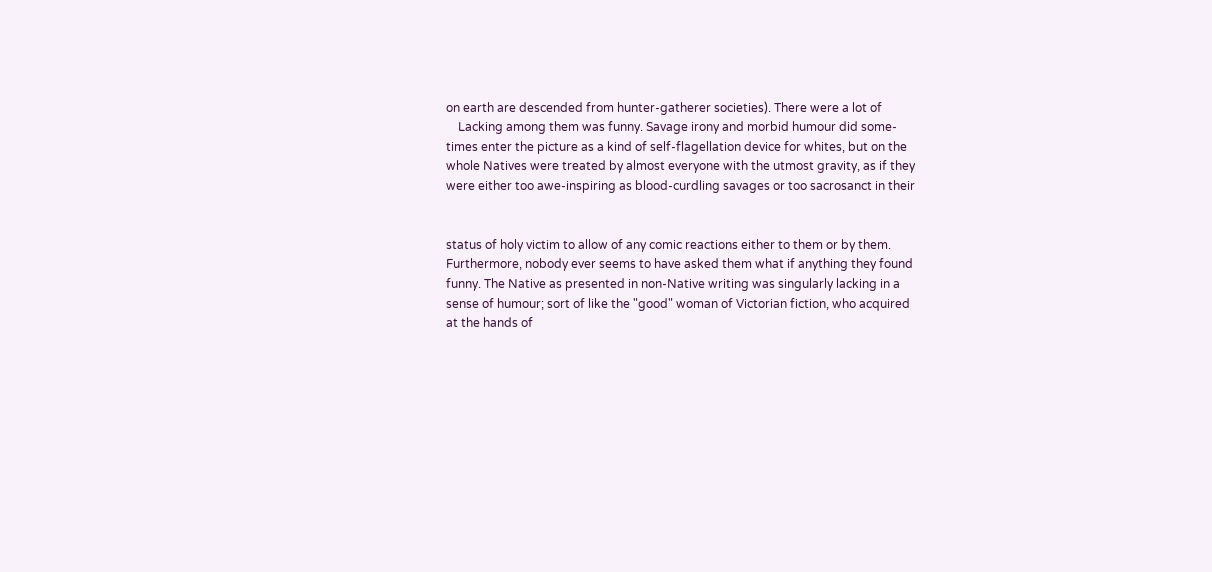on earth are descended from hunter-gatherer societies). There were a lot of
    Lacking among them was funny. Savage irony and morbid humour did some-
times enter the picture as a kind of self-flagellation device for whites, but on the
whole Natives were treated by almost everyone with the utmost gravity, as if they
were either too awe-inspiring as blood-curdling savages or too sacrosanct in their


status of holy victim to allow of any comic reactions either to them or by them.
Furthermore, nobody ever seems to have asked them what if anything they found
funny. The Native as presented in non-Native writing was singularly lacking in a
sense of humour; sort of like the "good" woman of Victorian fiction, who acquired
at the hands of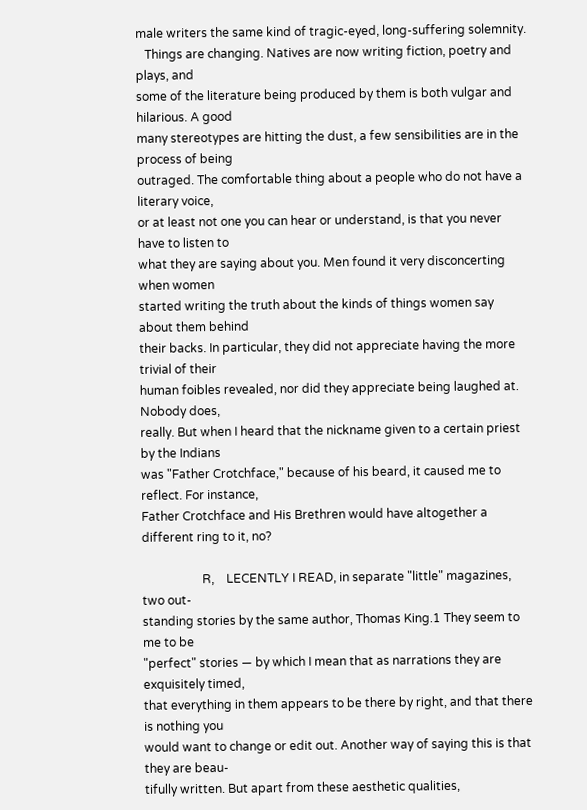male writers the same kind of tragic-eyed, long-suffering solemnity.
   Things are changing. Natives are now writing fiction, poetry and plays, and
some of the literature being produced by them is both vulgar and hilarious. A good
many stereotypes are hitting the dust, a few sensibilities are in the process of being
outraged. The comfortable thing about a people who do not have a literary voice,
or at least not one you can hear or understand, is that you never have to listen to
what they are saying about you. Men found it very disconcerting when women
started writing the truth about the kinds of things women say about them behind
their backs. In particular, they did not appreciate having the more trivial of their
human foibles revealed, nor did they appreciate being laughed at. Nobody does,
really. But when I heard that the nickname given to a certain priest by the Indians
was "Father Crotchface," because of his beard, it caused me to reflect. For instance,
Father Crotchface and His Brethren would have altogether a different ring to it, no?

                    R,    LECENTLY I READ, in separate "little" magazines, two out-
standing stories by the same author, Thomas King.1 They seem to me to be
"perfect" stories — by which I mean that as narrations they are exquisitely timed,
that everything in them appears to be there by right, and that there is nothing you
would want to change or edit out. Another way of saying this is that they are beau-
tifully written. But apart from these aesthetic qualities,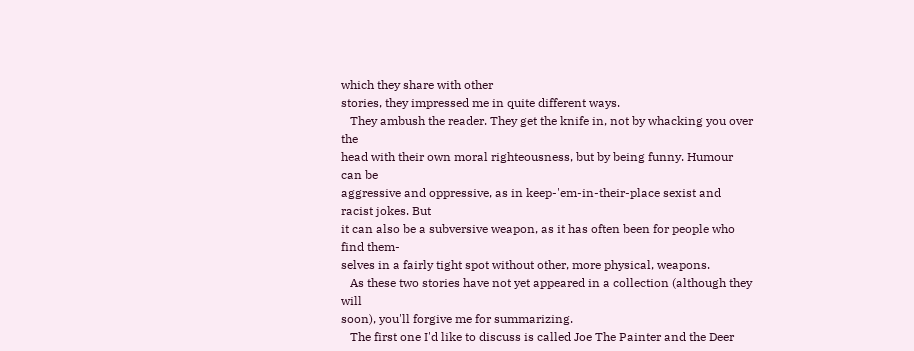which they share with other
stories, they impressed me in quite different ways.
   They ambush the reader. They get the knife in, not by whacking you over the
head with their own moral righteousness, but by being funny. Humour can be
aggressive and oppressive, as in keep-'em-in-their-place sexist and racist jokes. But
it can also be a subversive weapon, as it has often been for people who find them-
selves in a fairly tight spot without other, more physical, weapons.
   As these two stories have not yet appeared in a collection (although they will
soon), you'll forgive me for summarizing.
   The first one I'd like to discuss is called Joe The Painter and the Deer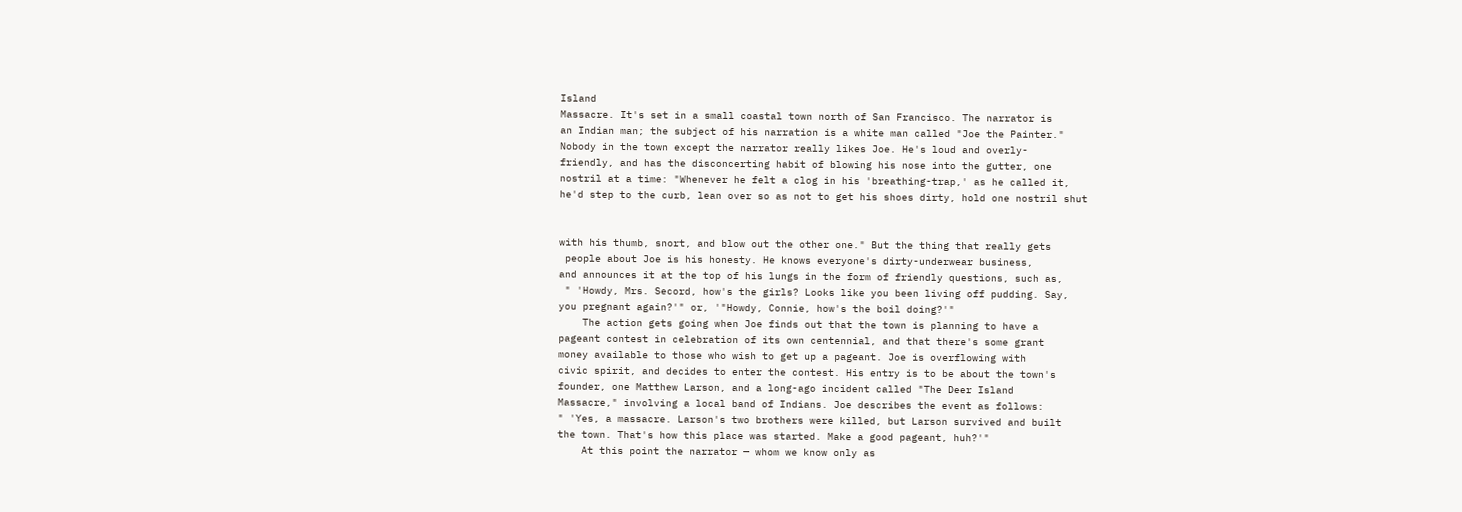Island
Massacre. It's set in a small coastal town north of San Francisco. The narrator is
an Indian man; the subject of his narration is a white man called "Joe the Painter."
Nobody in the town except the narrator really likes Joe. He's loud and overly-
friendly, and has the disconcerting habit of blowing his nose into the gutter, one
nostril at a time: "Whenever he felt a clog in his 'breathing-trap,' as he called it,
he'd step to the curb, lean over so as not to get his shoes dirty, hold one nostril shut


with his thumb, snort, and blow out the other one." But the thing that really gets
 people about Joe is his honesty. He knows everyone's dirty-underwear business,
and announces it at the top of his lungs in the form of friendly questions, such as,
 " 'Howdy, Mrs. Secord, how's the girls? Looks like you been living off pudding. Say,
you pregnant again?'" or, '"Howdy, Connie, how's the boil doing?'"
    The action gets going when Joe finds out that the town is planning to have a
pageant contest in celebration of its own centennial, and that there's some grant
money available to those who wish to get up a pageant. Joe is overflowing with
civic spirit, and decides to enter the contest. His entry is to be about the town's
founder, one Matthew Larson, and a long-ago incident called "The Deer Island
Massacre," involving a local band of Indians. Joe describes the event as follows:
" 'Yes, a massacre. Larson's two brothers were killed, but Larson survived and built
the town. That's how this place was started. Make a good pageant, huh?'"
    At this point the narrator — whom we know only as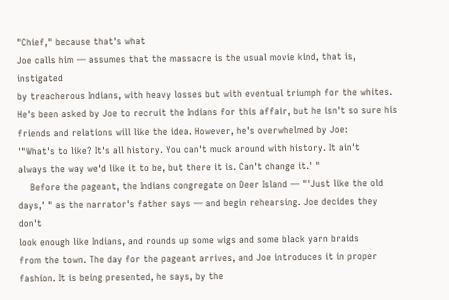"Chief," because that's what
Joe calls him — assumes that the massacre is the usual movie kind, that is, instigated
by treacherous Indians, with heavy losses but with eventual triumph for the whites.
He's been asked by Joe to recruit the Indians for this affair, but he isn't so sure his
friends and relations will like the idea. However, he's overwhelmed by Joe:
'"What's to like? It's all history. You can't muck around with history. It ain't
always the way we'd like it to be, but there it is. Can't change it.' "
    Before the pageant, the Indians congregate on Deer Island — "'Just like the old
days,' " as the narrator's father says — and begin rehearsing. Joe decides they don't
look enough like Indians, and rounds up some wigs and some black yarn braids
from the town. The day for the pageant arrives, and Joe introduces it in proper
fashion. It is being presented, he says, by the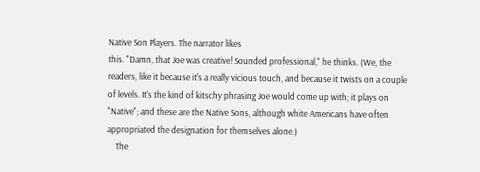Native Son Players. The narrator likes
this. "Damn, that Joe was creative! Sounded professional," he thinks. (We, the
readers, like it because it's a really vicious touch, and because it twists on a couple
of levels. It's the kind of kitschy phrasing Joe would come up with; it plays on
"Native"; and these are the Native Sons, although white Americans have often
appropriated the designation for themselves alone.)
    The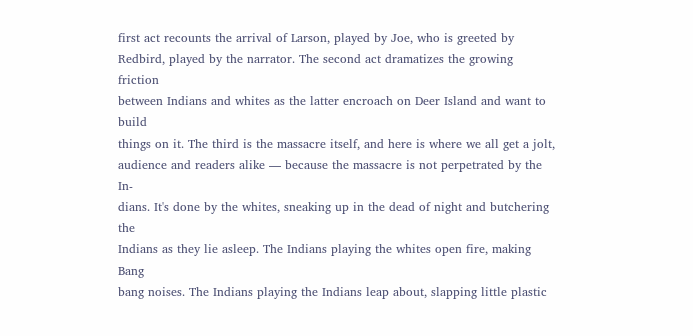first act recounts the arrival of Larson, played by Joe, who is greeted by
Redbird, played by the narrator. The second act dramatizes the growing friction
between Indians and whites as the latter encroach on Deer Island and want to build
things on it. The third is the massacre itself, and here is where we all get a jolt,
audience and readers alike — because the massacre is not perpetrated by the In-
dians. It's done by the whites, sneaking up in the dead of night and butchering the
Indians as they lie asleep. The Indians playing the whites open fire, making Bang
bang noises. The Indians playing the Indians leap about, slapping little plastic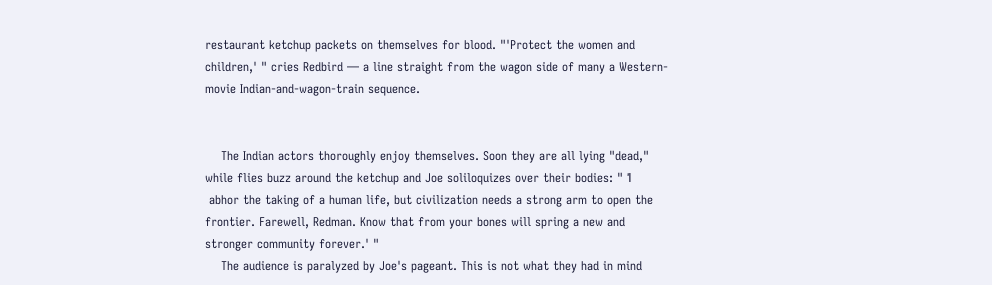restaurant ketchup packets on themselves for blood. "'Protect the women and
children,' " cries Redbird — a line straight from the wagon side of many a Western-
movie Indian-and-wagon-train sequence.


    The Indian actors thoroughly enjoy themselves. Soon they are all lying "dead,"
while flies buzz around the ketchup and Joe soliloquizes over their bodies: " Ί
 abhor the taking of a human life, but civilization needs a strong arm to open the
frontier. Farewell, Redman. Know that from your bones will spring a new and
stronger community forever.' "
    The audience is paralyzed by Joe's pageant. This is not what they had in mind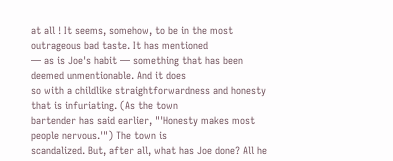at all ! It seems, somehow, to be in the most outrageous bad taste. It has mentioned
— as is Joe's habit — something that has been deemed unmentionable. And it does
so with a childlike straightforwardness and honesty that is infuriating. (As the town
bartender has said earlier, "'Honesty makes most people nervous.'") The town is
scandalized. But, after all, what has Joe done? All he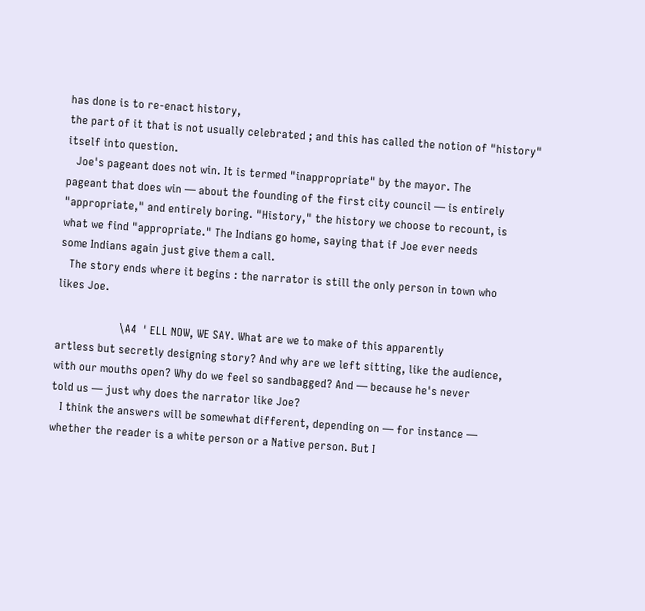has done is to re-enact history,
the part of it that is not usually celebrated ; and this has called the notion of "history"
itself into question.
   Joe's pageant does not win. It is termed "inappropriate" by the mayor. The
pageant that does win — about the founding of the first city council — is entirely
"appropriate," and entirely boring. "History," the history we choose to recount, is
what we find "appropriate." The Indians go home, saying that if Joe ever needs
some Indians again just give them a call.
   The story ends where it begins : the narrator is still the only person in town who
likes Joe.

                     \A4  ' ELL NOW, WE SAY. What are we to make of this apparently
artless but secretly designing story? And why are we left sitting, like the audience,
with our mouths open? Why do we feel so sandbagged? And — because he's never
told us — just why does the narrator like Joe?
   I think the answers will be somewhat different, depending on — for instance —
whether the reader is a white person or a Native person. But I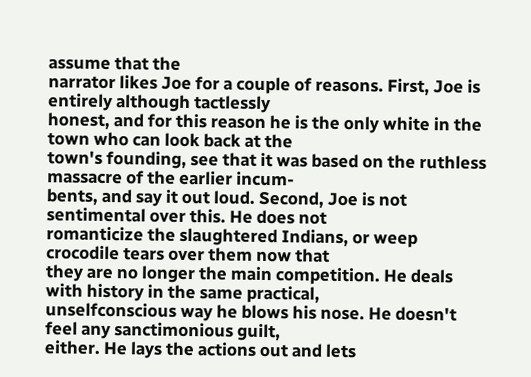assume that the
narrator likes Joe for a couple of reasons. First, Joe is entirely although tactlessly
honest, and for this reason he is the only white in the town who can look back at the
town's founding, see that it was based on the ruthless massacre of the earlier incum-
bents, and say it out loud. Second, Joe is not sentimental over this. He does not
romanticize the slaughtered Indians, or weep crocodile tears over them now that
they are no longer the main competition. He deals with history in the same practical,
unselfconscious way he blows his nose. He doesn't feel any sanctimonious guilt,
either. He lays the actions out and lets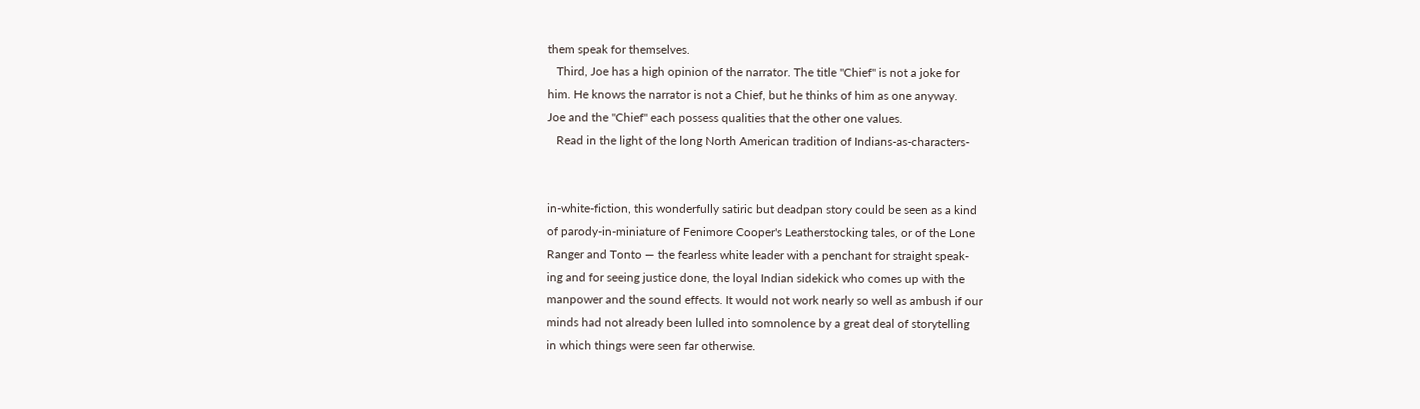them speak for themselves.
   Third, Joe has a high opinion of the narrator. The title "Chief" is not a joke for
him. He knows the narrator is not a Chief, but he thinks of him as one anyway.
Joe and the "Chief" each possess qualities that the other one values.
   Read in the light of the long North American tradition of Indians-as-characters-


in-white-fiction, this wonderfully satiric but deadpan story could be seen as a kind
of parody-in-miniature of Fenimore Cooper's Leatherstocking tales, or of the Lone
Ranger and Tonto — the fearless white leader with a penchant for straight speak-
ing and for seeing justice done, the loyal Indian sidekick who comes up with the
manpower and the sound effects. It would not work nearly so well as ambush if our
minds had not already been lulled into somnolence by a great deal of storytelling
in which things were seen far otherwise.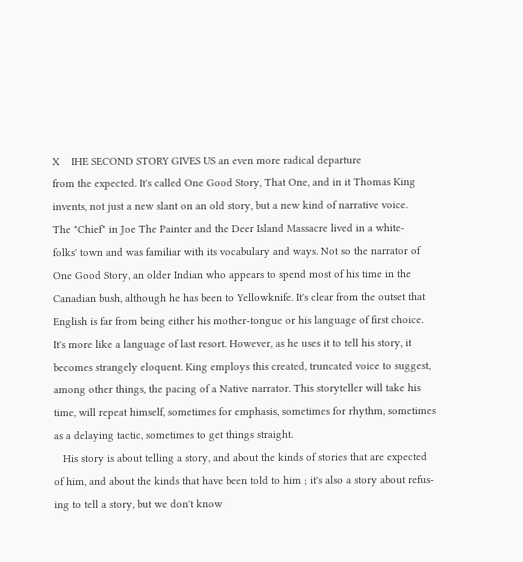X    IHE SECOND STORY GIVES US an even more radical departure
from the expected. It's called One Good Story, That One, and in it Thomas King
invents, not just a new slant on an old story, but a new kind of narrative voice.
The "Chief" in Joe The Painter and the Deer Island Massacre lived in a white-
folks' town and was familiar with its vocabulary and ways. Not so the narrator of
One Good Story, an older Indian who appears to spend most of his time in the
Canadian bush, although he has been to Yellowknife. It's clear from the outset that
English is far from being either his mother-tongue or his language of first choice.
It's more like a language of last resort. However, as he uses it to tell his story, it
becomes strangely eloquent. King employs this created, truncated voice to suggest,
among other things, the pacing of a Native narrator. This storyteller will take his
time, will repeat himself, sometimes for emphasis, sometimes for rhythm, sometimes
as a delaying tactic, sometimes to get things straight.
   His story is about telling a story, and about the kinds of stories that are expected
of him, and about the kinds that have been told to him ; it's also a story about refus-
ing to tell a story, but we don't know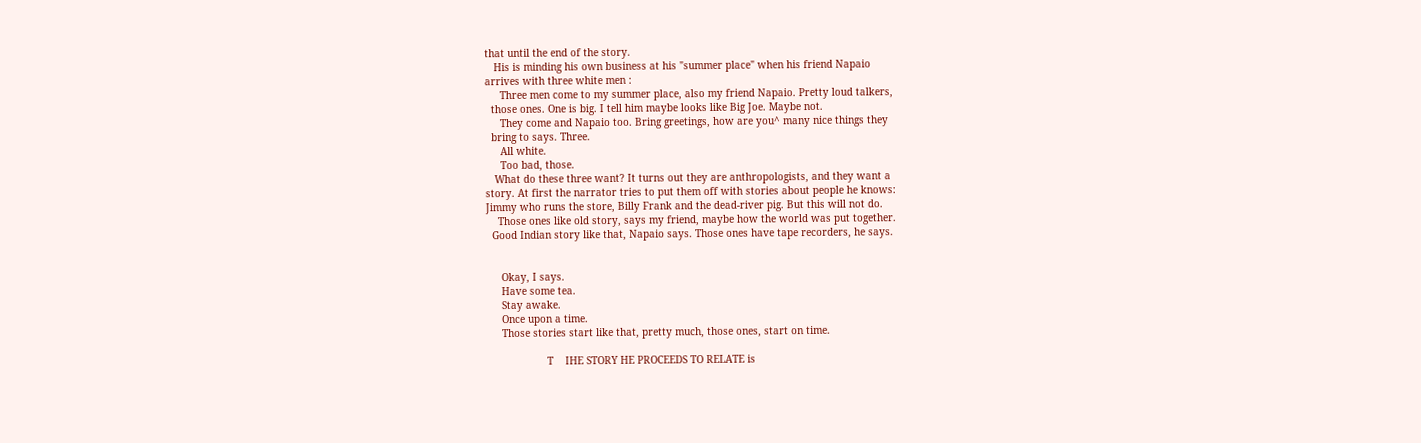that until the end of the story.
   His is minding his own business at his "summer place" when his friend Napaio
arrives with three white men :
     Three men come to my summer place, also my friend Napaio. Pretty loud talkers,
  those ones. One is big. I tell him maybe looks like Big Joe. Maybe not.
     They come and Napaio too. Bring greetings, how are you^ many nice things they
  bring to says. Three.
     All white.
     Too bad, those.
   What do these three want? It turns out they are anthropologists, and they want a
story. At first the narrator tries to put them off with stories about people he knows:
Jimmy who runs the store, Billy Frank and the dead-river pig. But this will not do.
    Those ones like old story, says my friend, maybe how the world was put together.
  Good Indian story like that, Napaio says. Those ones have tape recorders, he says.


     Okay, I says.
     Have some tea.
     Stay awake.
     Once upon a time.
     Those stories start like that, pretty much, those ones, start on time.

                    Τ    IHE STORY HE PROCEEDS TO RELATE is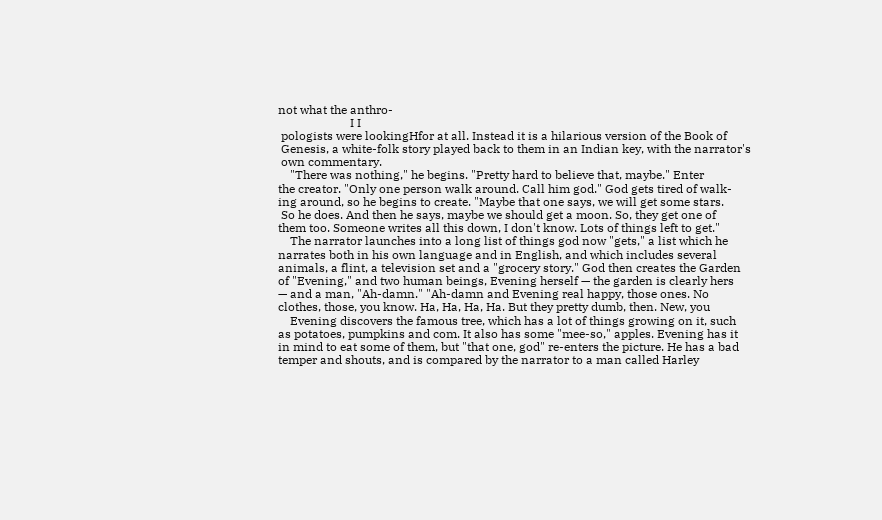not what the anthro-
                        I I
 pologists were lookingHfor at all. Instead it is a hilarious version of the Book of
 Genesis, a white-folk story played back to them in an Indian key, with the narrator's
 own commentary.
    "There was nothing," he begins. "Pretty hard to believe that, maybe." Enter
the creator. "Only one person walk around. Call him god." God gets tired of walk-
ing around, so he begins to create. "Maybe that one says, we will get some stars.
 So he does. And then he says, maybe we should get a moon. So, they get one of
them too. Someone writes all this down, I don't know. Lots of things left to get."
    The narrator launches into a long list of things god now "gets," a list which he
narrates both in his own language and in English, and which includes several
animals, a flint, a television set and a "grocery story." God then creates the Garden
of "Evening," and two human beings, Evening herself — the garden is clearly hers
— and a man, "Ah-damn." "Ah-damn and Evening real happy, those ones. No
clothes, those, you know. Ha, Ha, Ha, Ha. But they pretty dumb, then. New, you
    Evening discovers the famous tree, which has a lot of things growing on it, such
as potatoes, pumpkins and com. It also has some "mee-so," apples. Evening has it
in mind to eat some of them, but "that one, god" re-enters the picture. He has a bad
temper and shouts, and is compared by the narrator to a man called Harley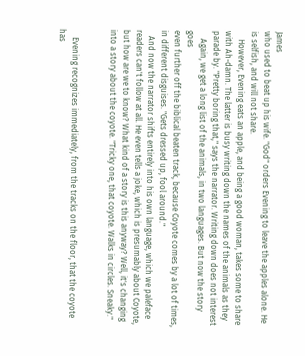James
who used to beat up his wife. "God" orders Evening to leave the apples alone. He
is selfish, and will not share.
    However, Evening eats an apple, and being a good woman, takes some to share
with Ah-damn. The latter is busy writing down the names of the animals as they
parade by. "Pretty boring that," says the narrator. Writing down does not interest
    Again, we get a long list of the animals, in two languages. But now the story goes
even further off the biblical beaten track, because Coyote comes by a lot of times,
in different disguises. "Gets dressed up, fool around."
   And now the narrator shifts entirely into his own language, which we paleface
readers can't follow at all. He even tells a joke, which is presumably about Coyote,
but how are we to know? What kind of a story is this anyway? Well, it's changing
into a story about the coyote. "Tricky one, that coyote. Walks in circles. Sneaky."


    Evening recognizes immediately, from the tracks on the floor, that the coyote has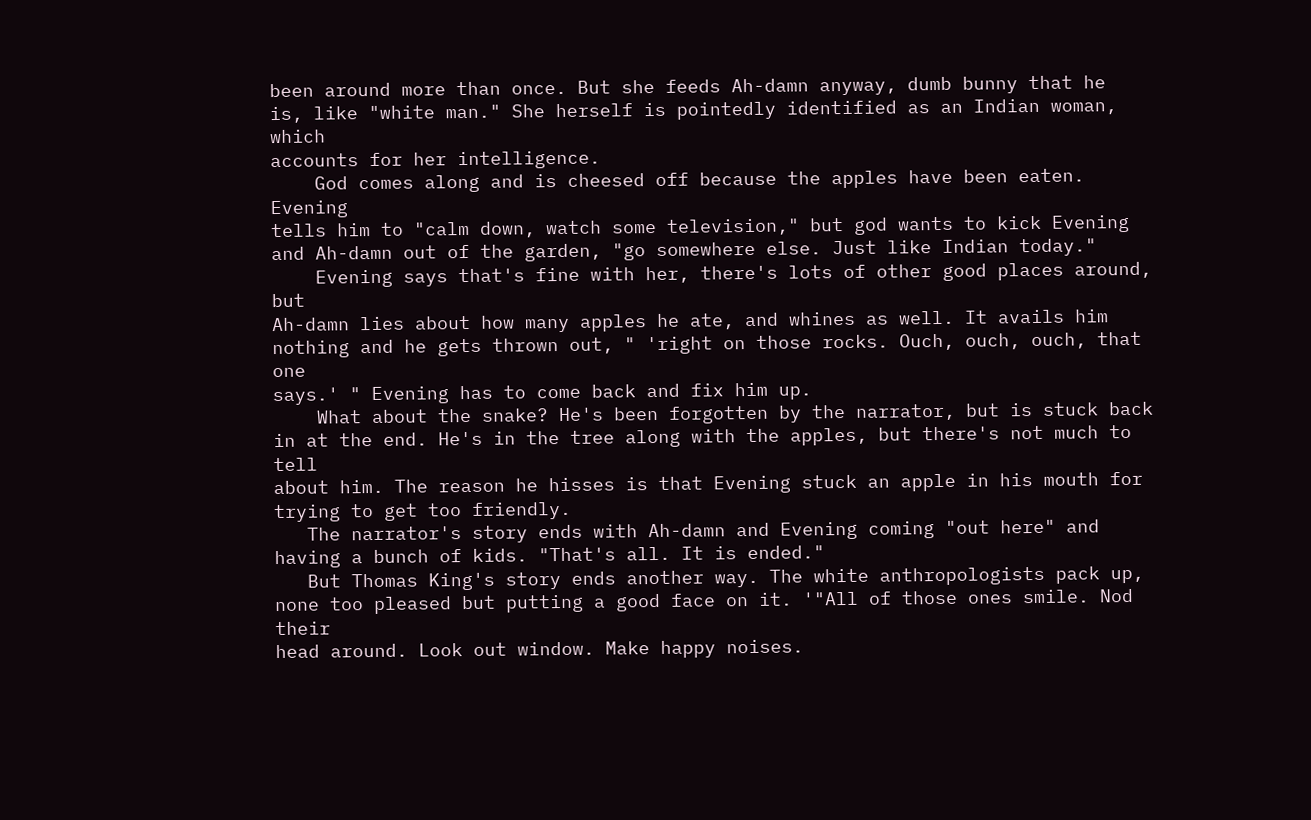been around more than once. But she feeds Ah-damn anyway, dumb bunny that he
is, like "white man." She herself is pointedly identified as an Indian woman, which
accounts for her intelligence.
    God comes along and is cheesed off because the apples have been eaten. Evening
tells him to "calm down, watch some television," but god wants to kick Evening
and Ah-damn out of the garden, "go somewhere else. Just like Indian today."
    Evening says that's fine with her, there's lots of other good places around, but
Ah-damn lies about how many apples he ate, and whines as well. It avails him
nothing and he gets thrown out, " 'right on those rocks. Ouch, ouch, ouch, that one
says.' " Evening has to come back and fix him up.
    What about the snake? He's been forgotten by the narrator, but is stuck back
in at the end. He's in the tree along with the apples, but there's not much to tell
about him. The reason he hisses is that Evening stuck an apple in his mouth for
trying to get too friendly.
   The narrator's story ends with Ah-damn and Evening coming "out here" and
having a bunch of kids. "That's all. It is ended."
   But Thomas King's story ends another way. The white anthropologists pack up,
none too pleased but putting a good face on it. '"All of those ones smile. Nod their
head around. Look out window. Make happy noises.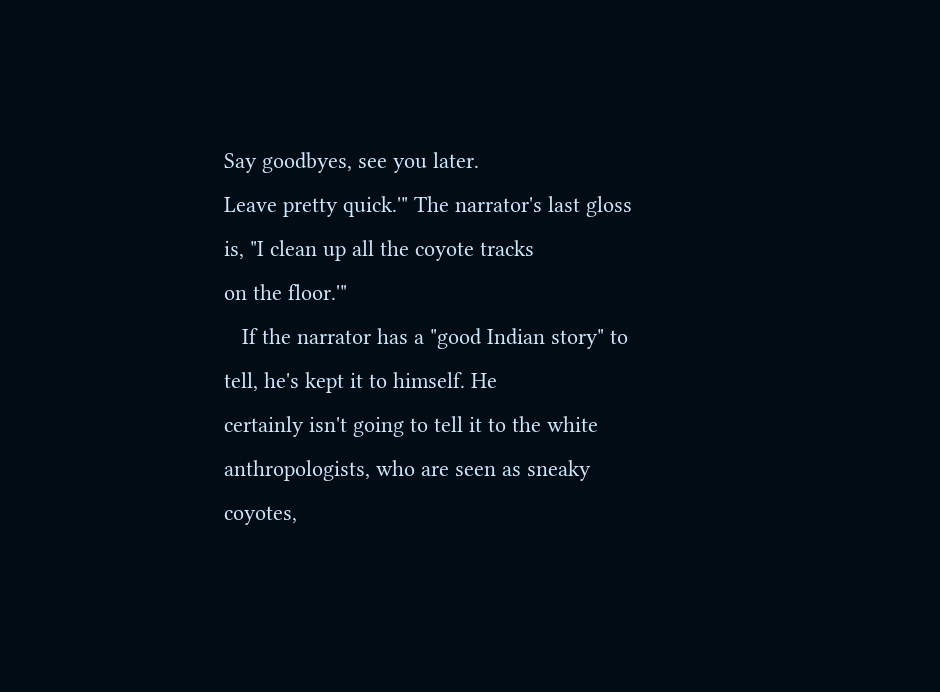Say goodbyes, see you later.
Leave pretty quick.'" The narrator's last gloss is, "I clean up all the coyote tracks
on the floor.'"
   If the narrator has a "good Indian story" to tell, he's kept it to himself. He
certainly isn't going to tell it to the white anthropologists, who are seen as sneaky
coyotes,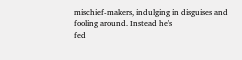mischief-makers, indulging in disguises and fooling around. Instead he's
fed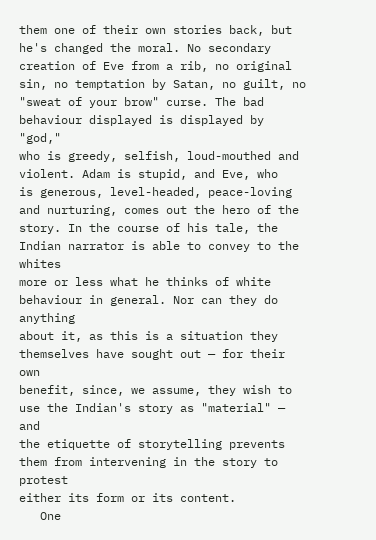them one of their own stories back, but he's changed the moral. No secondary
creation of Eve from a rib, no original sin, no temptation by Satan, no guilt, no
"sweat of your brow" curse. The bad behaviour displayed is displayed by "god,"
who is greedy, selfish, loud-mouthed and violent. Adam is stupid, and Eve, who
is generous, level-headed, peace-loving and nurturing, comes out the hero of the
story. In the course of his tale, the Indian narrator is able to convey to the whites
more or less what he thinks of white behaviour in general. Nor can they do anything
about it, as this is a situation they themselves have sought out — for their own
benefit, since, we assume, they wish to use the Indian's story as "material" — and
the etiquette of storytelling prevents them from intervening in the story to protest
either its form or its content.
   One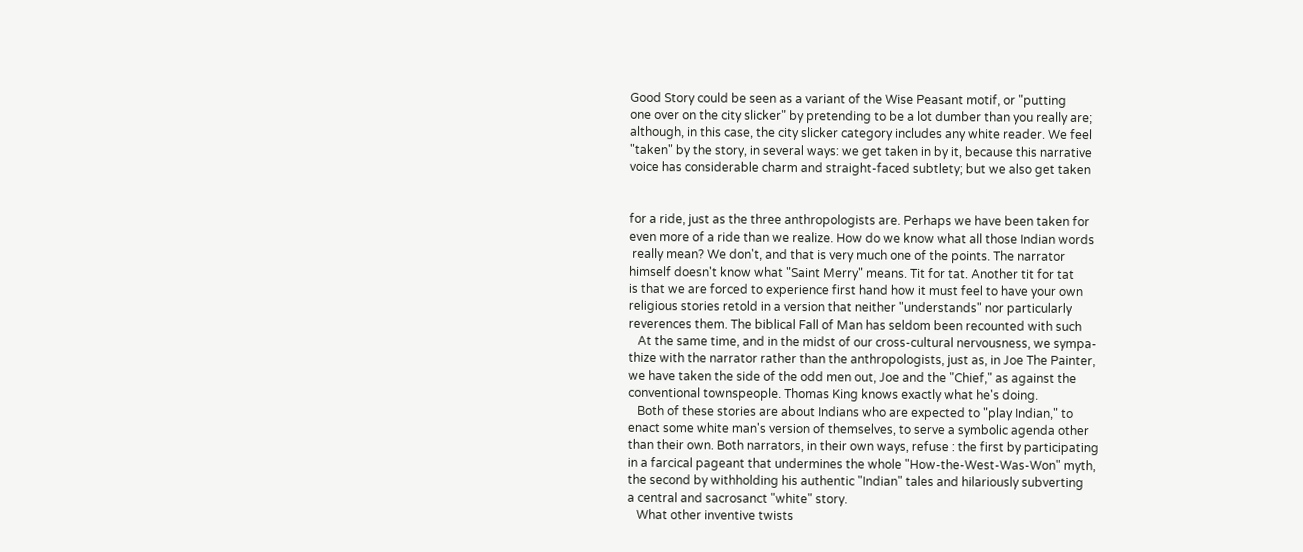Good Story could be seen as a variant of the Wise Peasant motif, or "putting
one over on the city slicker" by pretending to be a lot dumber than you really are;
although, in this case, the city slicker category includes any white reader. We feel
"taken" by the story, in several ways: we get taken in by it, because this narrative
voice has considerable charm and straight-faced subtlety; but we also get taken


for a ride, just as the three anthropologists are. Perhaps we have been taken for
even more of a ride than we realize. How do we know what all those Indian words
 really mean? We don't, and that is very much one of the points. The narrator
himself doesn't know what "Saint Merry" means. Tit for tat. Another tit for tat
is that we are forced to experience first hand how it must feel to have your own
religious stories retold in a version that neither "understands" nor particularly
reverences them. The biblical Fall of Man has seldom been recounted with such
   At the same time, and in the midst of our cross-cultural nervousness, we sympa-
thize with the narrator rather than the anthropologists, just as, in Joe The Painter,
we have taken the side of the odd men out, Joe and the "Chief," as against the
conventional townspeople. Thomas King knows exactly what he's doing.
   Both of these stories are about Indians who are expected to "play Indian," to
enact some white man's version of themselves, to serve a symbolic agenda other
than their own. Both narrators, in their own ways, refuse : the first by participating
in a farcical pageant that undermines the whole "How-the-West-Was-Won" myth,
the second by withholding his authentic "Indian" tales and hilariously subverting
a central and sacrosanct "white" story.
   What other inventive twists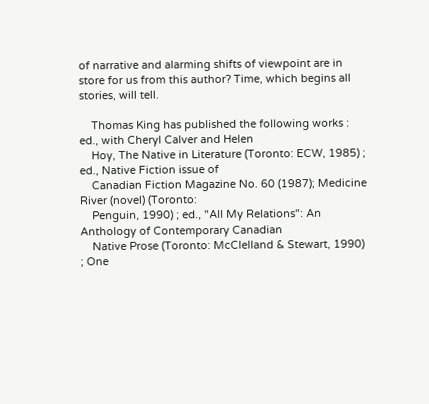of narrative and alarming shifts of viewpoint are in
store for us from this author? Time, which begins all stories, will tell.

    Thomas King has published the following works : ed., with Cheryl Calver and Helen
    Hoy, The Native in Literature (Toronto: ECW, 1985) ; ed., Native Fiction issue of
    Canadian Fiction Magazine No. 60 (1987); Medicine River (novel) (Toronto:
    Penguin, 1990) ; ed., "All My Relations": An Anthology of Contemporary Canadian
    Native Prose (Toronto: McClelland & Stewart, 1990) ; One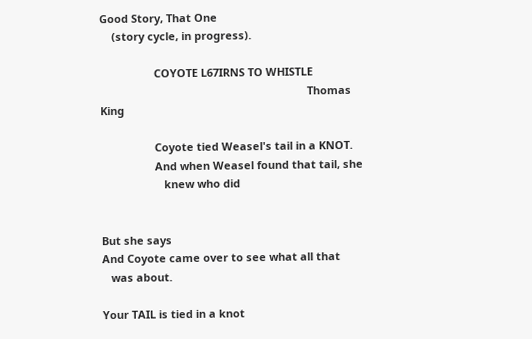Good Story, That One
    (story cycle, in progress).

                  COYOTE L67IRNS TO WHISTLE
                                                                     Thomas King

                  Coyote tied Weasel's tail in a KNOT.
                  And when Weasel found that tail, she
                     knew who did


But she says
And Coyote came over to see what all that
   was about.

Your TAIL is tied in a knot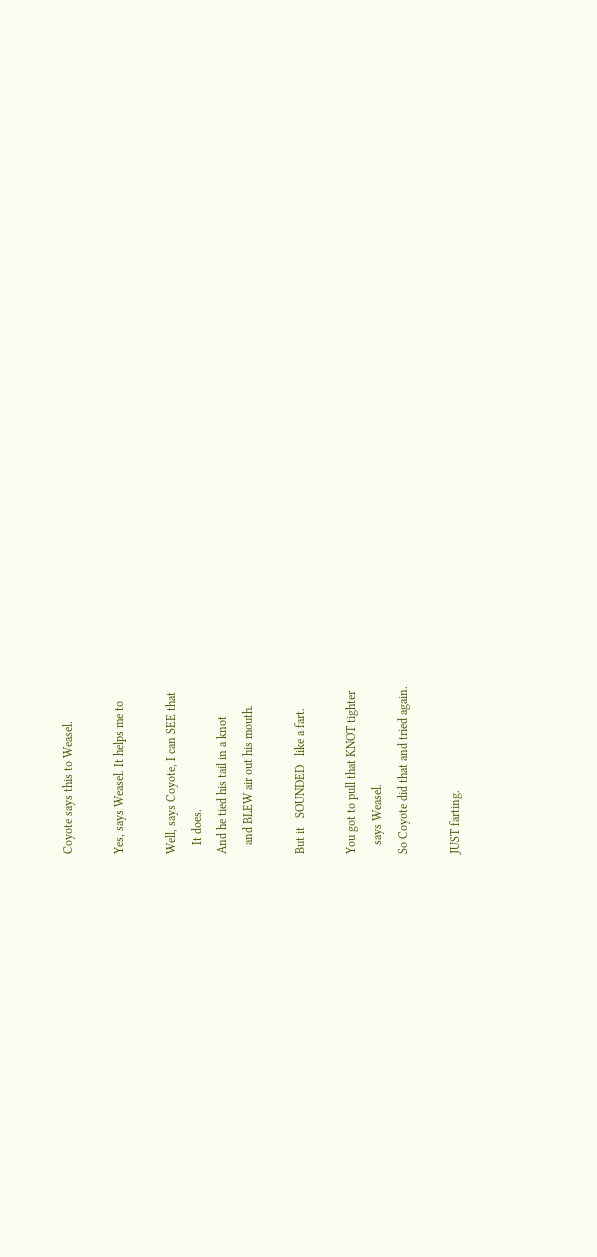Coyote says this to Weasel.

Yes, says Weasel. It helps me to

Well, says Coyote, I can SEE that
   It does.
And he tied his tail in a knot
   and BLEW air out his mouth.

But it   SOUNDED   like a fart.

You got to pull that KNOT tighter
   says Weasel.
So Coyote did that and tried again.

JUST farting.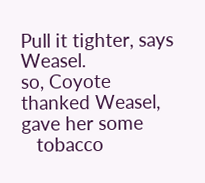Pull it tighter, says Weasel.
so, Coyote thanked Weasel, gave her some
   tobacco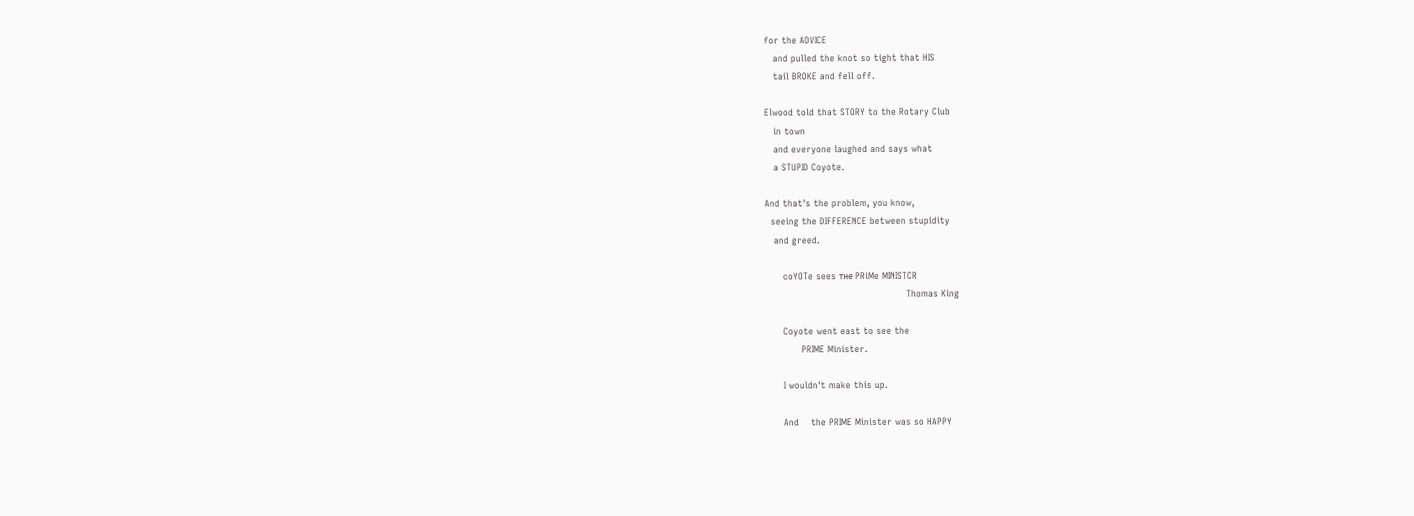for the ADVICE
   and pulled the knot so tight that HIS
   tail BROKE and fell off.

Elwood told that STORY to the Rotary Club
   in town
   and everyone laughed and says what
   a STUPID Coyote.

And that's the problem, you know,
  seeing the DIFFERENCE between stupidity
   and greed.

      coYOTe sees тне PRiMe MINISTCR
                                               Thomas King

      Coyote went east to see the
            PRIME Minister.

      I wouldn't make this up.

      And    the PRIME Minister was so HAPPY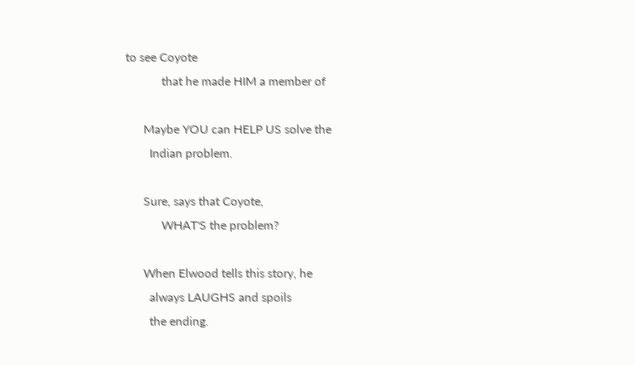to see Coyote
            that he made HIM a member of

      Maybe YOU can HELP US solve the
        Indian problem.

      Sure, says that Coyote,
            WHAT'S the problem?

      When Elwood tells this story, he
        always LAUGHS and spoils
        the ending.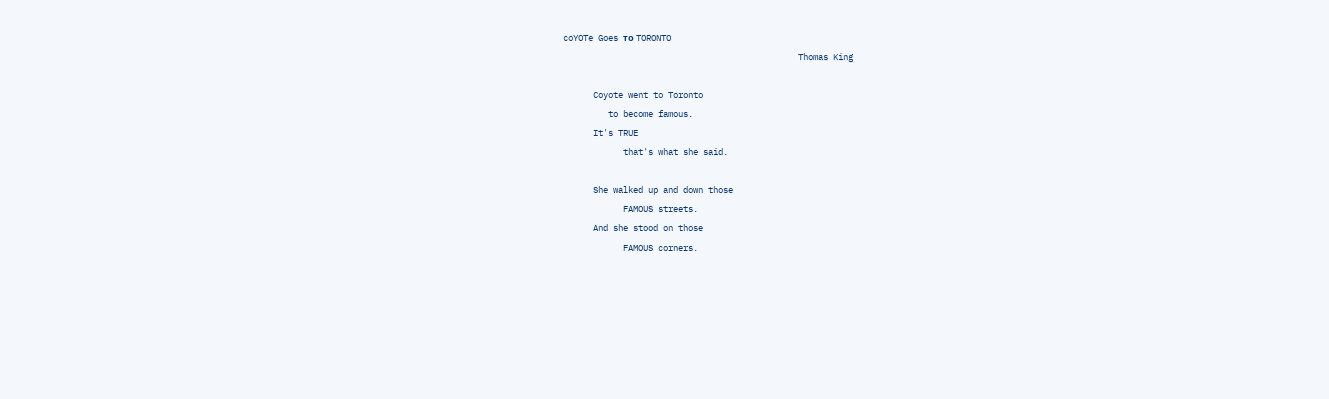coYOTe Goes то TORONTO
                                               Thomas King

      Coyote went to Toronto
         to become famous.
      It's TRUE
            that's what she said.

      She walked up and down those
            FAMOUS streets.
      And she stood on those
            FAMOUS corners.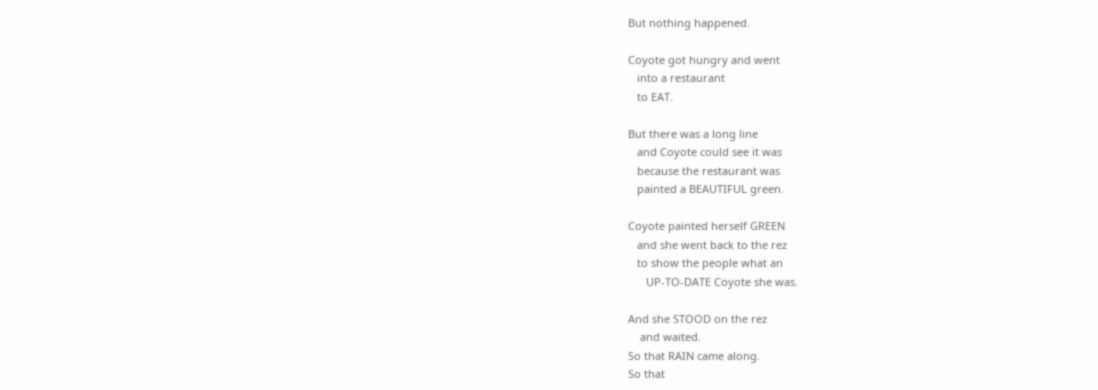But nothing happened.

Coyote got hungry and went
   into a restaurant
   to EAT.

But there was a long line
   and Coyote could see it was
   because the restaurant was
   painted a BEAUTIFUL green.

Coyote painted herself GREEN
   and she went back to the rez
   to show the people what an
      UP-TO-DATE Coyote she was.

And she STOOD on the rez
    and waited.
So that RAIN came along.
So that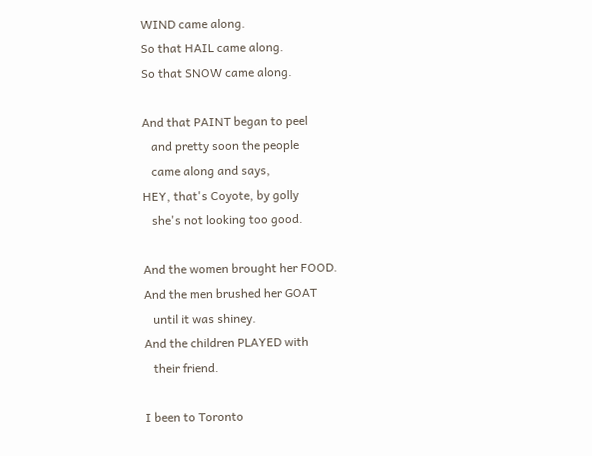WIND came along.
So that HAIL came along.
So that SNOW came along.

And that PAINT began to peel
   and pretty soon the people
   came along and says,
HEY, that's Coyote, by golly
   she's not looking too good.

And the women brought her FOOD.
And the men brushed her GOAT
   until it was shiney.
And the children PLAYED with
   their friend.

I been to Toronto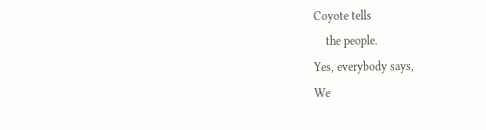Coyote tells
    the people.
Yes, everybody says,
We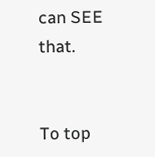can SEE that.


To top